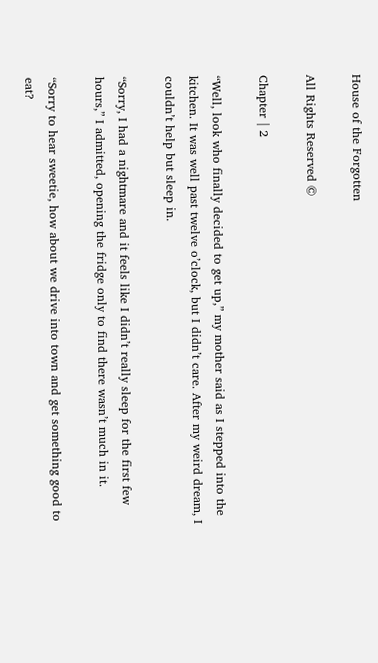House of the Forgotten

All Rights Reserved ©

Chapter | 2

“Well, look who finally decided to get up,” my mother said as I stepped into the kitchen. It was well past twelve o’clock, but I didn’t care. After my weird dream, I couldn’t help but sleep in.

“Sorry, I had a nightmare and it feels like I didn’t really sleep for the first few hours,” I admitted, opening the fridge only to find there wasn’t much in it.

“Sorry to hear sweetie, how about we drive into town and get something good to eat?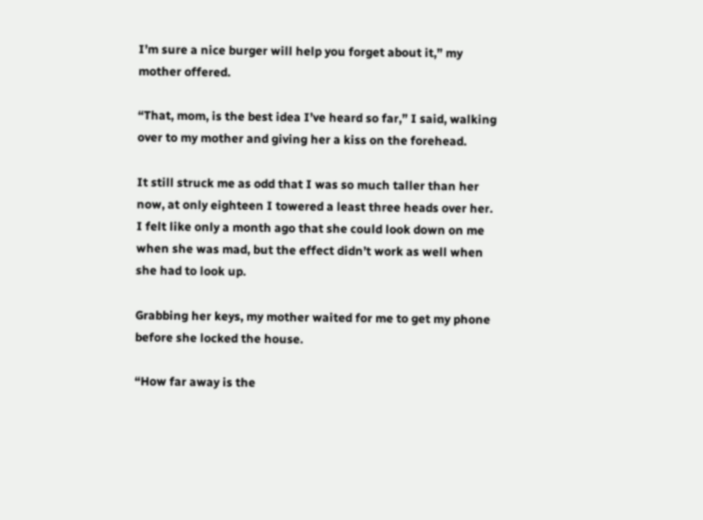I’m sure a nice burger will help you forget about it,” my mother offered.

“That, mom, is the best idea I’ve heard so far,” I said, walking over to my mother and giving her a kiss on the forehead.

It still struck me as odd that I was so much taller than her now, at only eighteen I towered a least three heads over her. I felt like only a month ago that she could look down on me when she was mad, but the effect didn’t work as well when she had to look up.

Grabbing her keys, my mother waited for me to get my phone before she locked the house.

“How far away is the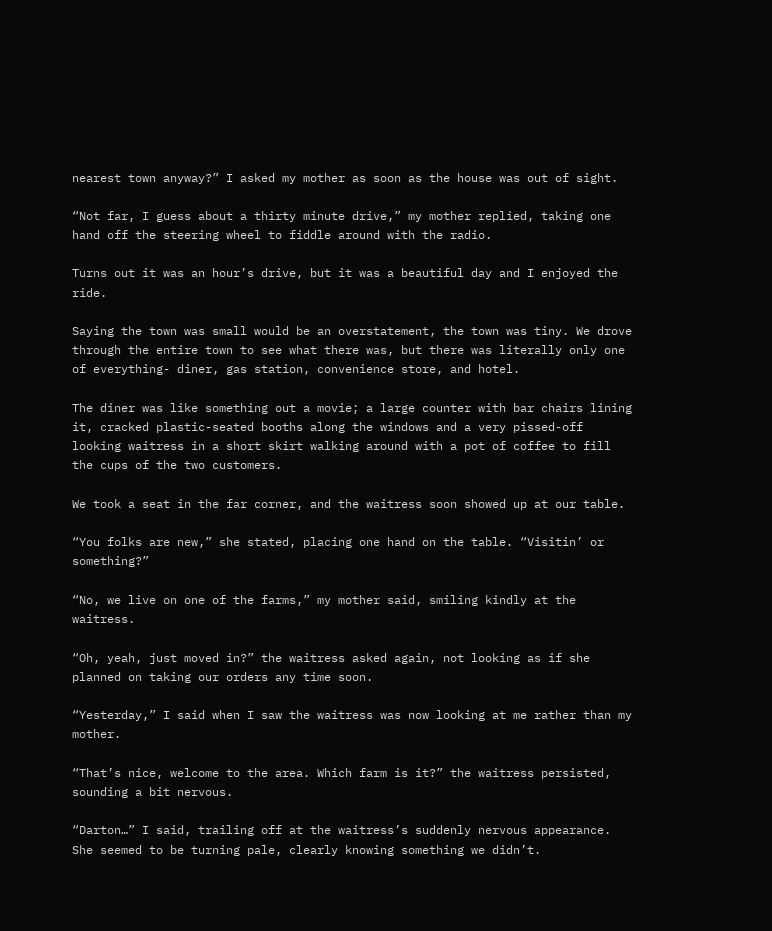nearest town anyway?” I asked my mother as soon as the house was out of sight.

“Not far, I guess about a thirty minute drive,” my mother replied, taking one hand off the steering wheel to fiddle around with the radio.

Turns out it was an hour’s drive, but it was a beautiful day and I enjoyed the ride.

Saying the town was small would be an overstatement, the town was tiny. We drove through the entire town to see what there was, but there was literally only one of everything- diner, gas station, convenience store, and hotel.

The diner was like something out a movie; a large counter with bar chairs lining it, cracked plastic-seated booths along the windows and a very pissed-off looking waitress in a short skirt walking around with a pot of coffee to fill the cups of the two customers.

We took a seat in the far corner, and the waitress soon showed up at our table.

“You folks are new,” she stated, placing one hand on the table. “Visitin’ or something?”

“No, we live on one of the farms,” my mother said, smiling kindly at the waitress.

“Oh, yeah, just moved in?” the waitress asked again, not looking as if she planned on taking our orders any time soon.

“Yesterday,” I said when I saw the waitress was now looking at me rather than my mother.

“That’s nice, welcome to the area. Which farm is it?” the waitress persisted, sounding a bit nervous.

“Darton…” I said, trailing off at the waitress’s suddenly nervous appearance. She seemed to be turning pale, clearly knowing something we didn’t.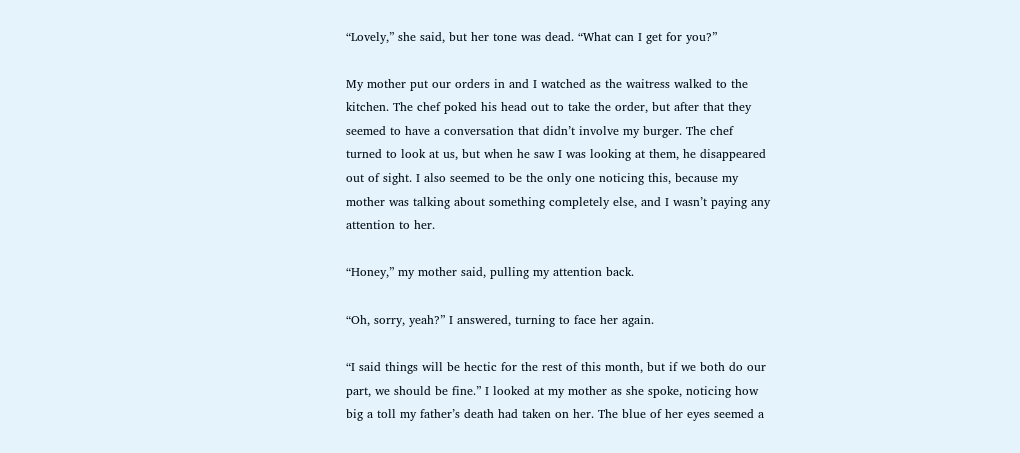“Lovely,” she said, but her tone was dead. “What can I get for you?”

My mother put our orders in and I watched as the waitress walked to the kitchen. The chef poked his head out to take the order, but after that they seemed to have a conversation that didn’t involve my burger. The chef turned to look at us, but when he saw I was looking at them, he disappeared out of sight. I also seemed to be the only one noticing this, because my mother was talking about something completely else, and I wasn’t paying any attention to her.

“Honey,” my mother said, pulling my attention back.

“Oh, sorry, yeah?” I answered, turning to face her again.

“I said things will be hectic for the rest of this month, but if we both do our part, we should be fine.” I looked at my mother as she spoke, noticing how big a toll my father’s death had taken on her. The blue of her eyes seemed a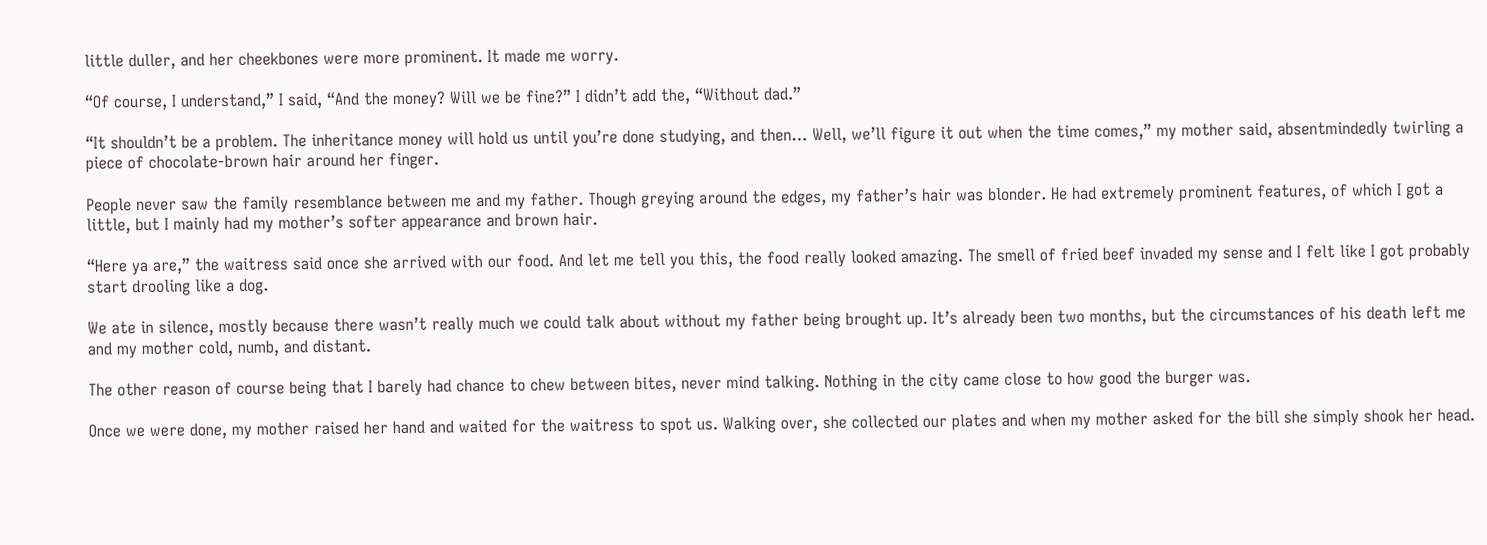little duller, and her cheekbones were more prominent. It made me worry.

“Of course, I understand,” I said, “And the money? Will we be fine?” I didn’t add the, “Without dad.”

“It shouldn’t be a problem. The inheritance money will hold us until you’re done studying, and then… Well, we’ll figure it out when the time comes,” my mother said, absentmindedly twirling a piece of chocolate-brown hair around her finger.

People never saw the family resemblance between me and my father. Though greying around the edges, my father’s hair was blonder. He had extremely prominent features, of which I got a little, but I mainly had my mother’s softer appearance and brown hair.

“Here ya are,” the waitress said once she arrived with our food. And let me tell you this, the food really looked amazing. The smell of fried beef invaded my sense and I felt like I got probably start drooling like a dog.

We ate in silence, mostly because there wasn’t really much we could talk about without my father being brought up. It’s already been two months, but the circumstances of his death left me and my mother cold, numb, and distant.

The other reason of course being that I barely had chance to chew between bites, never mind talking. Nothing in the city came close to how good the burger was.

Once we were done, my mother raised her hand and waited for the waitress to spot us. Walking over, she collected our plates and when my mother asked for the bill she simply shook her head.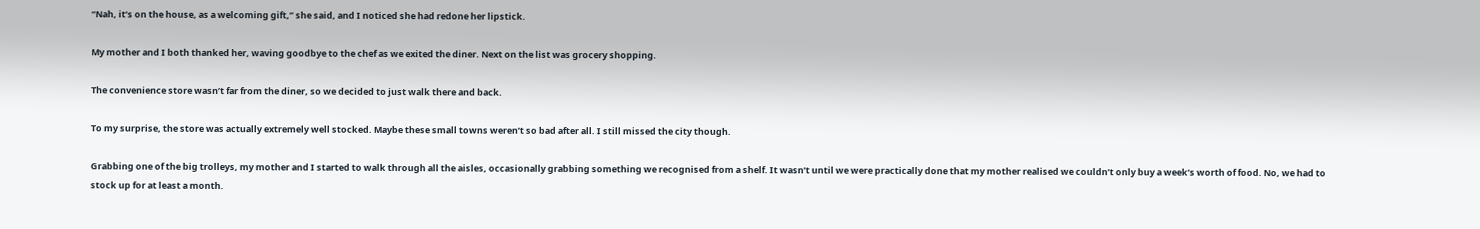“Nah, it’s on the house, as a welcoming gift,” she said, and I noticed she had redone her lipstick.

My mother and I both thanked her, waving goodbye to the chef as we exited the diner. Next on the list was grocery shopping.

The convenience store wasn’t far from the diner, so we decided to just walk there and back.

To my surprise, the store was actually extremely well stocked. Maybe these small towns weren’t so bad after all. I still missed the city though.

Grabbing one of the big trolleys, my mother and I started to walk through all the aisles, occasionally grabbing something we recognised from a shelf. It wasn’t until we were practically done that my mother realised we couldn’t only buy a week’s worth of food. No, we had to stock up for at least a month.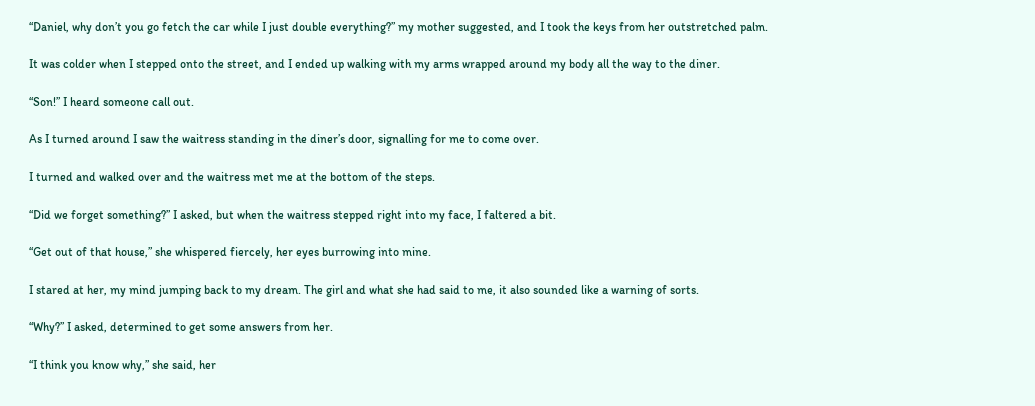“Daniel, why don’t you go fetch the car while I just double everything?” my mother suggested, and I took the keys from her outstretched palm.

It was colder when I stepped onto the street, and I ended up walking with my arms wrapped around my body all the way to the diner.

“Son!” I heard someone call out.

As I turned around I saw the waitress standing in the diner’s door, signalling for me to come over.

I turned and walked over and the waitress met me at the bottom of the steps.

“Did we forget something?” I asked, but when the waitress stepped right into my face, I faltered a bit.

“Get out of that house,” she whispered fiercely, her eyes burrowing into mine.

I stared at her, my mind jumping back to my dream. The girl and what she had said to me, it also sounded like a warning of sorts.

“Why?” I asked, determined to get some answers from her.

“I think you know why,” she said, her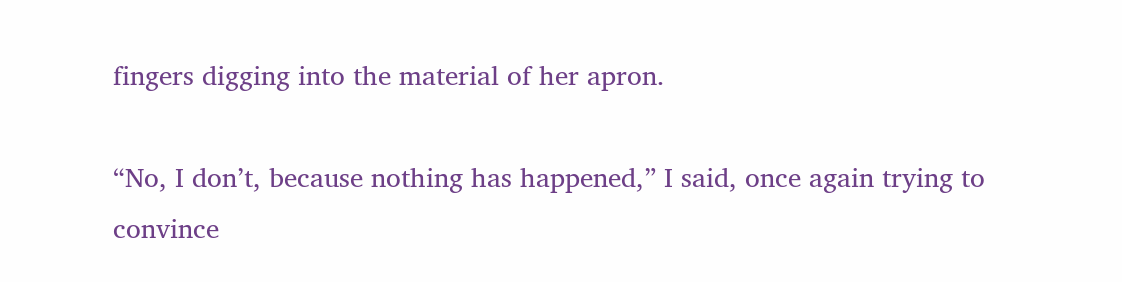fingers digging into the material of her apron.

“No, I don’t, because nothing has happened,” I said, once again trying to convince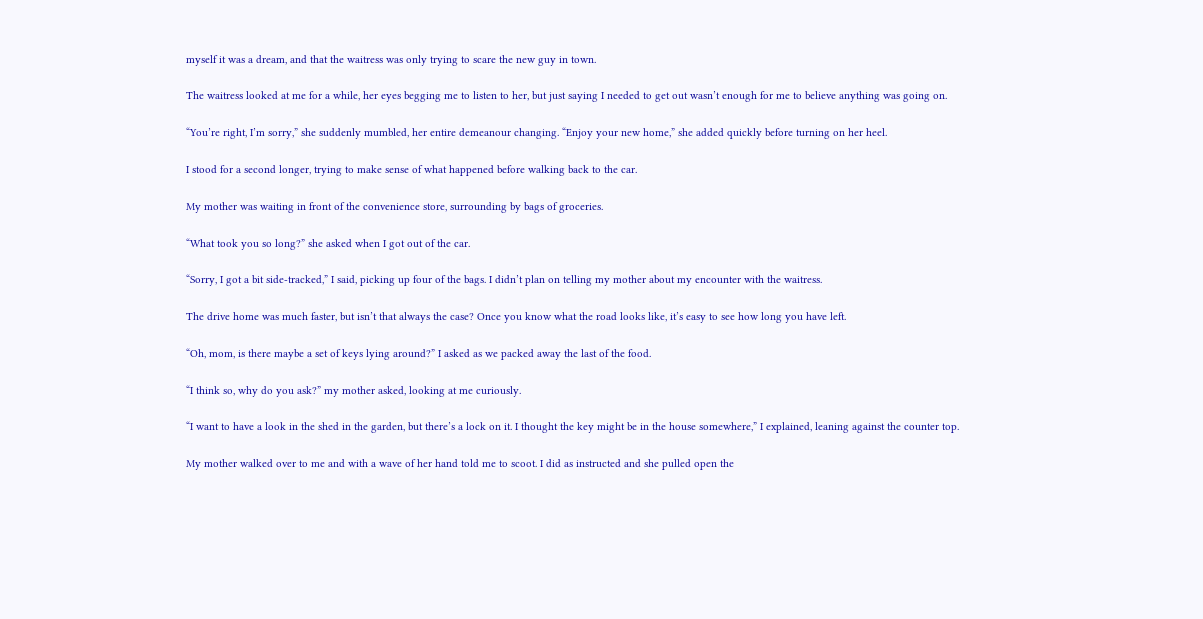myself it was a dream, and that the waitress was only trying to scare the new guy in town.

The waitress looked at me for a while, her eyes begging me to listen to her, but just saying I needed to get out wasn’t enough for me to believe anything was going on.

“You’re right, I’m sorry,” she suddenly mumbled, her entire demeanour changing. “Enjoy your new home,” she added quickly before turning on her heel.

I stood for a second longer, trying to make sense of what happened before walking back to the car.

My mother was waiting in front of the convenience store, surrounding by bags of groceries.

“What took you so long?” she asked when I got out of the car.

“Sorry, I got a bit side-tracked,” I said, picking up four of the bags. I didn’t plan on telling my mother about my encounter with the waitress.

The drive home was much faster, but isn’t that always the case? Once you know what the road looks like, it’s easy to see how long you have left.

“Oh, mom, is there maybe a set of keys lying around?” I asked as we packed away the last of the food.

“I think so, why do you ask?” my mother asked, looking at me curiously.

“I want to have a look in the shed in the garden, but there’s a lock on it. I thought the key might be in the house somewhere,” I explained, leaning against the counter top.

My mother walked over to me and with a wave of her hand told me to scoot. I did as instructed and she pulled open the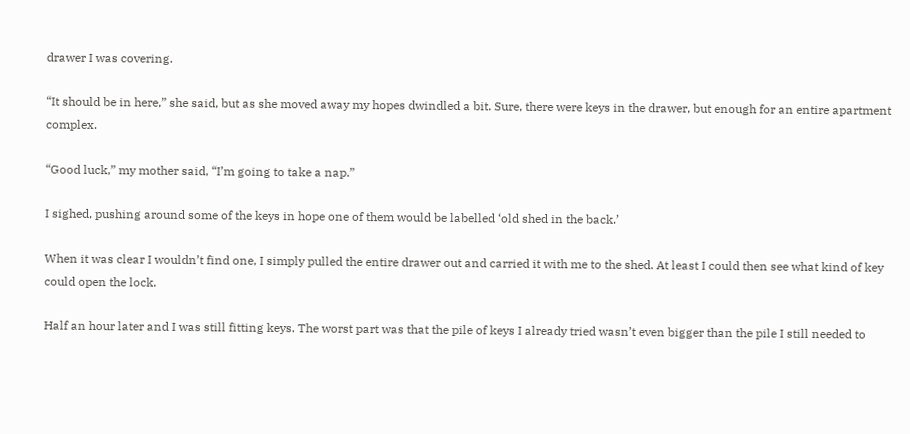drawer I was covering.

“It should be in here,” she said, but as she moved away my hopes dwindled a bit. Sure, there were keys in the drawer, but enough for an entire apartment complex.

“Good luck,” my mother said, “I’m going to take a nap.”

I sighed, pushing around some of the keys in hope one of them would be labelled ‘old shed in the back.’

When it was clear I wouldn’t find one, I simply pulled the entire drawer out and carried it with me to the shed. At least I could then see what kind of key could open the lock.

Half an hour later and I was still fitting keys. The worst part was that the pile of keys I already tried wasn’t even bigger than the pile I still needed to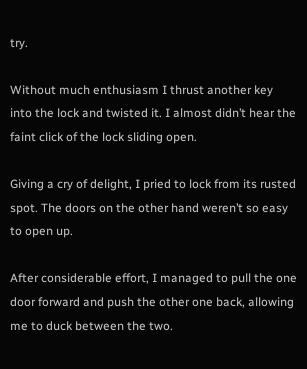try.

Without much enthusiasm I thrust another key into the lock and twisted it. I almost didn’t hear the faint click of the lock sliding open.

Giving a cry of delight, I pried to lock from its rusted spot. The doors on the other hand weren’t so easy to open up.

After considerable effort, I managed to pull the one door forward and push the other one back, allowing me to duck between the two.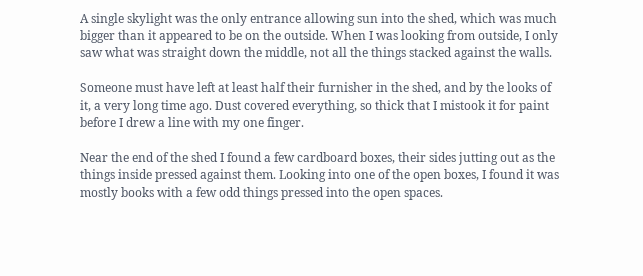A single skylight was the only entrance allowing sun into the shed, which was much bigger than it appeared to be on the outside. When I was looking from outside, I only saw what was straight down the middle, not all the things stacked against the walls.

Someone must have left at least half their furnisher in the shed, and by the looks of it, a very long time ago. Dust covered everything, so thick that I mistook it for paint before I drew a line with my one finger.

Near the end of the shed I found a few cardboard boxes, their sides jutting out as the things inside pressed against them. Looking into one of the open boxes, I found it was mostly books with a few odd things pressed into the open spaces.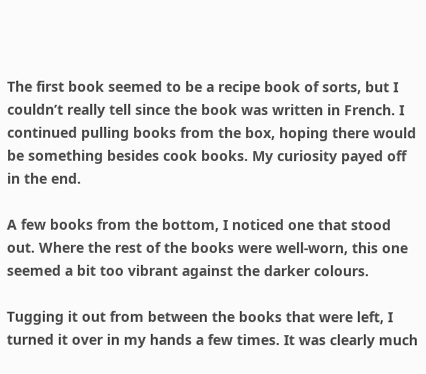The first book seemed to be a recipe book of sorts, but I couldn’t really tell since the book was written in French. I continued pulling books from the box, hoping there would be something besides cook books. My curiosity payed off in the end.

A few books from the bottom, I noticed one that stood out. Where the rest of the books were well-worn, this one seemed a bit too vibrant against the darker colours.

Tugging it out from between the books that were left, I turned it over in my hands a few times. It was clearly much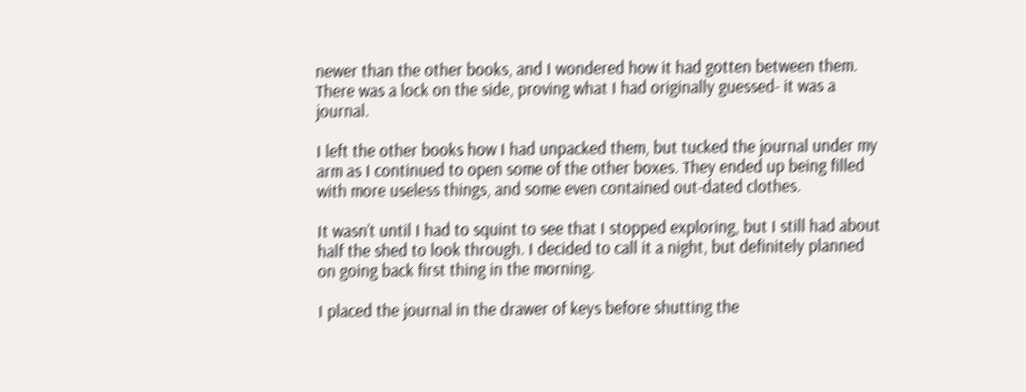newer than the other books, and I wondered how it had gotten between them. There was a lock on the side, proving what I had originally guessed- it was a journal.

I left the other books how I had unpacked them, but tucked the journal under my arm as I continued to open some of the other boxes. They ended up being filled with more useless things, and some even contained out-dated clothes.

It wasn’t until I had to squint to see that I stopped exploring, but I still had about half the shed to look through. I decided to call it a night, but definitely planned on going back first thing in the morning.

I placed the journal in the drawer of keys before shutting the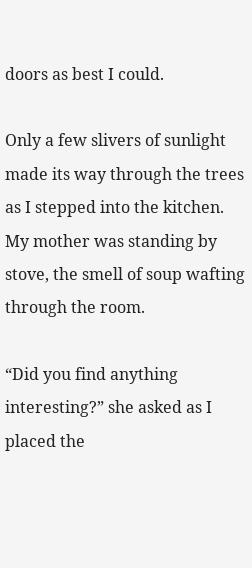doors as best I could.

Only a few slivers of sunlight made its way through the trees as I stepped into the kitchen. My mother was standing by stove, the smell of soup wafting through the room.

“Did you find anything interesting?” she asked as I placed the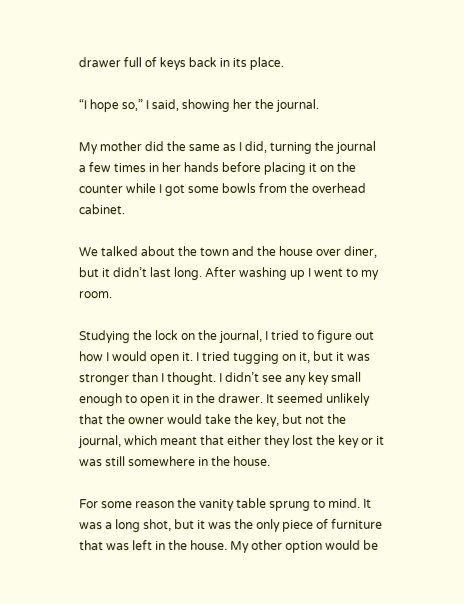drawer full of keys back in its place.

“I hope so,” I said, showing her the journal.

My mother did the same as I did, turning the journal a few times in her hands before placing it on the counter while I got some bowls from the overhead cabinet.

We talked about the town and the house over diner, but it didn’t last long. After washing up I went to my room.

Studying the lock on the journal, I tried to figure out how I would open it. I tried tugging on it, but it was stronger than I thought. I didn’t see any key small enough to open it in the drawer. It seemed unlikely that the owner would take the key, but not the journal, which meant that either they lost the key or it was still somewhere in the house.

For some reason the vanity table sprung to mind. It was a long shot, but it was the only piece of furniture that was left in the house. My other option would be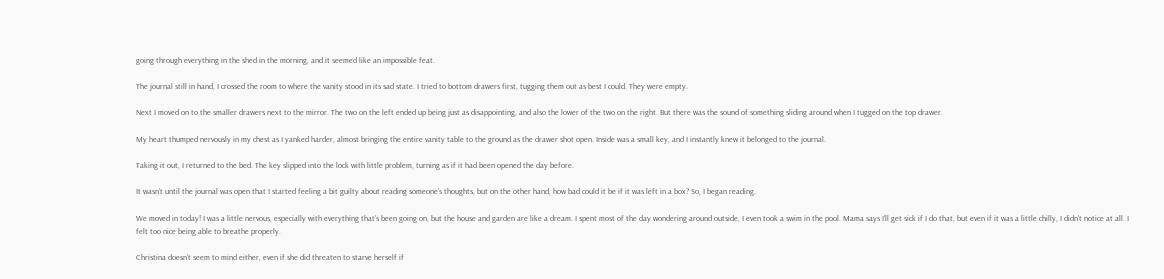going through everything in the shed in the morning, and it seemed like an impossible feat.

The journal still in hand, I crossed the room to where the vanity stood in its sad state. I tried to bottom drawers first, tugging them out as best I could. They were empty.

Next I moved on to the smaller drawers next to the mirror. The two on the left ended up being just as disappointing, and also the lower of the two on the right. But there was the sound of something sliding around when I tugged on the top drawer.

My heart thumped nervously in my chest as I yanked harder, almost bringing the entire vanity table to the ground as the drawer shot open. Inside was a small key, and I instantly knew it belonged to the journal.

Taking it out, I returned to the bed. The key slipped into the lock with little problem, turning as if it had been opened the day before.

It wasn’t until the journal was open that I started feeling a bit guilty about reading someone’s thoughts, but on the other hand, how bad could it be if it was left in a box? So, I began reading.

We moved in today! I was a little nervous, especially with everything that’s been going on, but the house and garden are like a dream. I spent most of the day wondering around outside, I even took a swim in the pool. Mama says I’ll get sick if I do that, but even if it was a little chilly, I didn’t notice at all. I felt too nice being able to breathe properly.

Christina doesn’t seem to mind either, even if she did threaten to starve herself if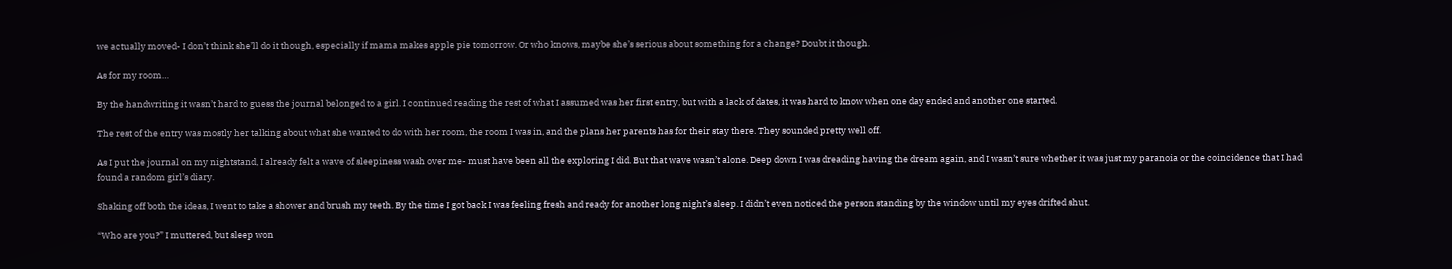we actually moved- I don’t think she’ll do it though, especially if mama makes apple pie tomorrow. Or who knows, maybe she’s serious about something for a change? Doubt it though.

As for my room…

By the handwriting it wasn’t hard to guess the journal belonged to a girl. I continued reading the rest of what I assumed was her first entry, but with a lack of dates, it was hard to know when one day ended and another one started.

The rest of the entry was mostly her talking about what she wanted to do with her room, the room I was in, and the plans her parents has for their stay there. They sounded pretty well off.

As I put the journal on my nightstand, I already felt a wave of sleepiness wash over me- must have been all the exploring I did. But that wave wasn’t alone. Deep down I was dreading having the dream again, and I wasn’t sure whether it was just my paranoia or the coincidence that I had found a random girl’s diary.

Shaking off both the ideas, I went to take a shower and brush my teeth. By the time I got back I was feeling fresh and ready for another long night’s sleep. I didn’t even noticed the person standing by the window until my eyes drifted shut.

“Who are you?” I muttered, but sleep won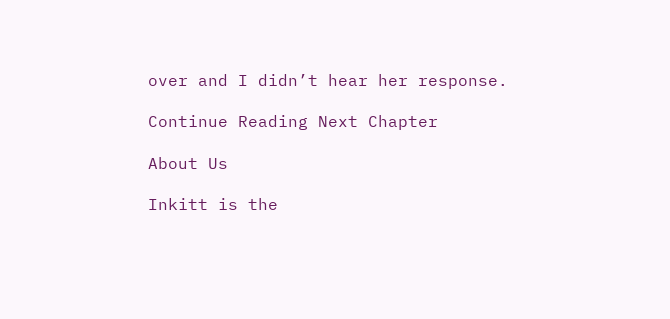over and I didn’t hear her response.

Continue Reading Next Chapter

About Us

Inkitt is the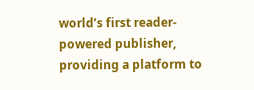world’s first reader-powered publisher, providing a platform to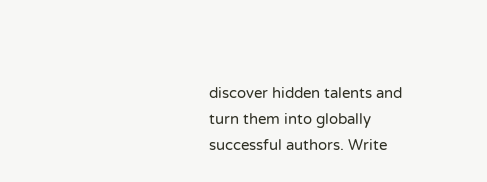discover hidden talents and turn them into globally successful authors. Write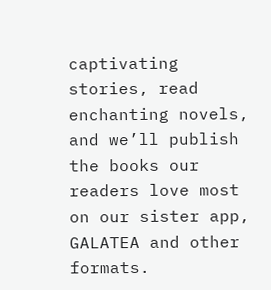captivating stories, read enchanting novels, and we’ll publish the books our readers love most on our sister app, GALATEA and other formats.